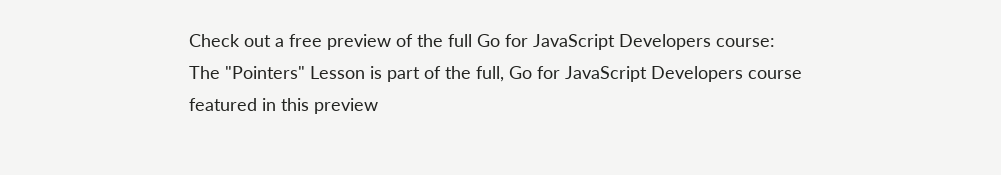Check out a free preview of the full Go for JavaScript Developers course:
The "Pointers" Lesson is part of the full, Go for JavaScript Developers course featured in this preview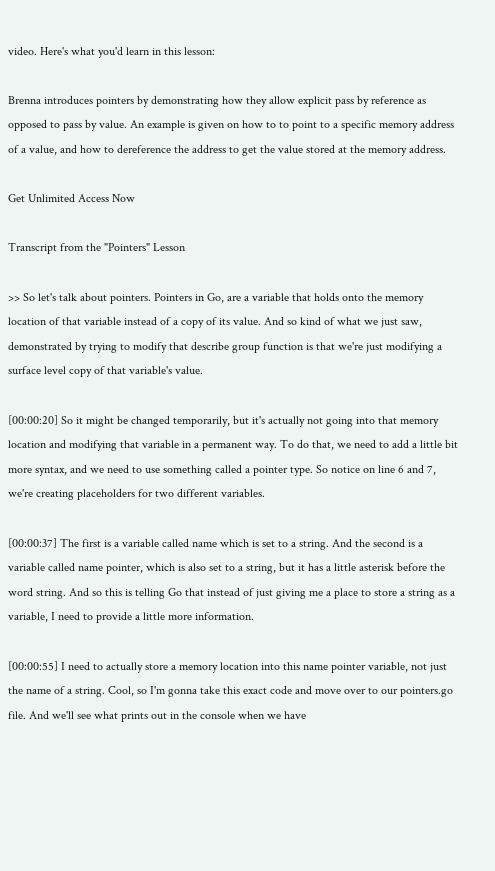video. Here's what you'd learn in this lesson:

Brenna introduces pointers by demonstrating how they allow explicit pass by reference as opposed to pass by value. An example is given on how to to point to a specific memory address of a value, and how to dereference the address to get the value stored at the memory address.

Get Unlimited Access Now

Transcript from the "Pointers" Lesson

>> So let's talk about pointers. Pointers in Go, are a variable that holds onto the memory location of that variable instead of a copy of its value. And so kind of what we just saw, demonstrated by trying to modify that describe group function is that we're just modifying a surface level copy of that variable's value.

[00:00:20] So it might be changed temporarily, but it's actually not going into that memory location and modifying that variable in a permanent way. To do that, we need to add a little bit more syntax, and we need to use something called a pointer type. So notice on line 6 and 7, we're creating placeholders for two different variables.

[00:00:37] The first is a variable called name which is set to a string. And the second is a variable called name pointer, which is also set to a string, but it has a little asterisk before the word string. And so this is telling Go that instead of just giving me a place to store a string as a variable, I need to provide a little more information.

[00:00:55] I need to actually store a memory location into this name pointer variable, not just the name of a string. Cool, so I'm gonna take this exact code and move over to our pointers.go file. And we'll see what prints out in the console when we have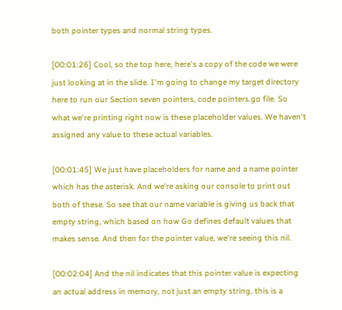both pointer types and normal string types.

[00:01:26] Cool, so the top here, here's a copy of the code we were just looking at in the slide. I'm going to change my target directory here to run our Section seven pointers, code pointers.go file. So what we're printing right now is these placeholder values. We haven't assigned any value to these actual variables.

[00:01:45] We just have placeholders for name and a name pointer which has the asterisk. And we're asking our console to print out both of these. So see that our name variable is giving us back that empty string, which based on how Go defines default values that makes sense. And then for the pointer value, we're seeing this nil.

[00:02:04] And the nil indicates that this pointer value is expecting an actual address in memory, not just an empty string, this is a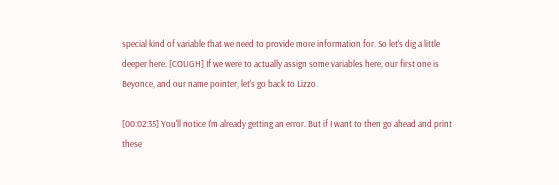special kind of variable that we need to provide more information for. So let's dig a little deeper here. [COUGH] If we were to actually assign some variables here, our first one is Beyonce, and our name pointer, let's go back to Lizzo.

[00:02:35] You'll notice I'm already getting an error. But if I want to then go ahead and print these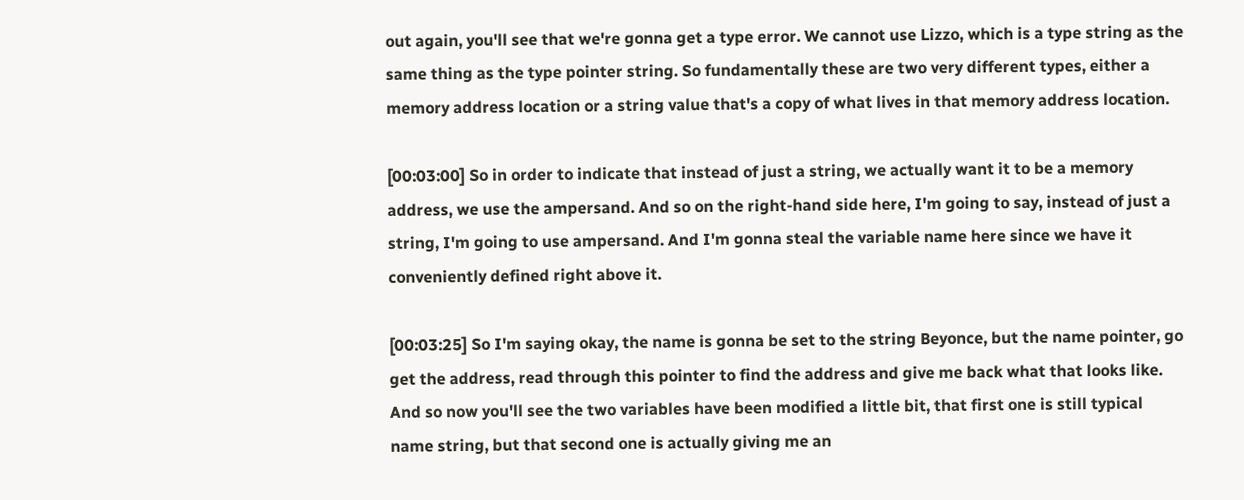out again, you'll see that we're gonna get a type error. We cannot use Lizzo, which is a type string as the same thing as the type pointer string. So fundamentally these are two very different types, either a memory address location or a string value that's a copy of what lives in that memory address location.

[00:03:00] So in order to indicate that instead of just a string, we actually want it to be a memory address, we use the ampersand. And so on the right-hand side here, I'm going to say, instead of just a string, I'm going to use ampersand. And I'm gonna steal the variable name here since we have it conveniently defined right above it.

[00:03:25] So I'm saying okay, the name is gonna be set to the string Beyonce, but the name pointer, go get the address, read through this pointer to find the address and give me back what that looks like. And so now you'll see the two variables have been modified a little bit, that first one is still typical name string, but that second one is actually giving me an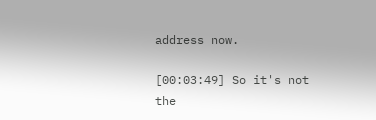address now.

[00:03:49] So it's not the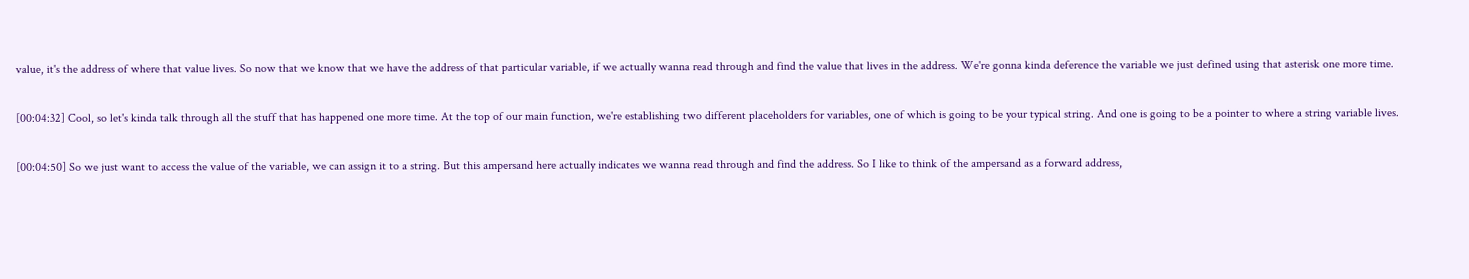value, it's the address of where that value lives. So now that we know that we have the address of that particular variable, if we actually wanna read through and find the value that lives in the address. We're gonna kinda deference the variable we just defined using that asterisk one more time.

[00:04:32] Cool, so let's kinda talk through all the stuff that has happened one more time. At the top of our main function, we're establishing two different placeholders for variables, one of which is going to be your typical string. And one is going to be a pointer to where a string variable lives.

[00:04:50] So we just want to access the value of the variable, we can assign it to a string. But this ampersand here actually indicates we wanna read through and find the address. So I like to think of the ampersand as a forward address,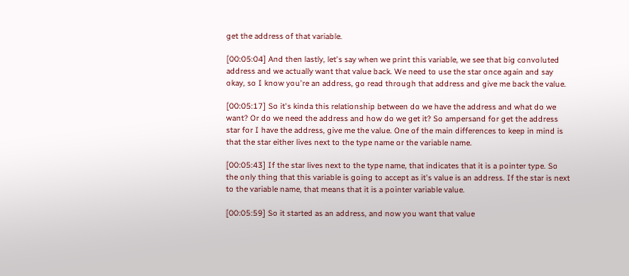get the address of that variable.

[00:05:04] And then lastly, let's say when we print this variable, we see that big convoluted address and we actually want that value back. We need to use the star once again and say okay, so I know you're an address, go read through that address and give me back the value.

[00:05:17] So it's kinda this relationship between do we have the address and what do we want? Or do we need the address and how do we get it? So ampersand for get the address star for I have the address, give me the value. One of the main differences to keep in mind is that the star either lives next to the type name or the variable name.

[00:05:43] If the star lives next to the type name, that indicates that it is a pointer type. So the only thing that this variable is going to accept as it's value is an address. If the star is next to the variable name, that means that it is a pointer variable value.

[00:05:59] So it started as an address, and now you want that value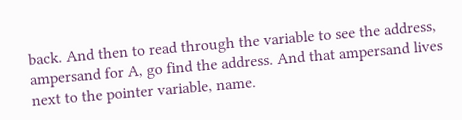back. And then to read through the variable to see the address, ampersand for A, go find the address. And that ampersand lives next to the pointer variable, name.